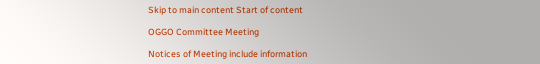Skip to main content Start of content

OGGO Committee Meeting

Notices of Meeting include information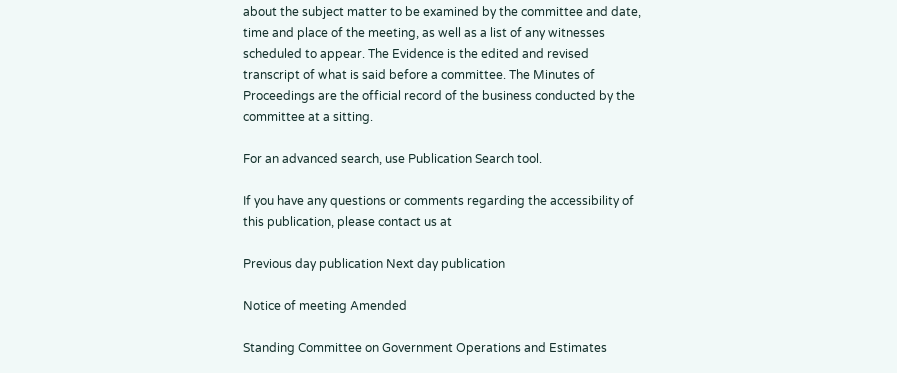about the subject matter to be examined by the committee and date, time and place of the meeting, as well as a list of any witnesses scheduled to appear. The Evidence is the edited and revised transcript of what is said before a committee. The Minutes of Proceedings are the official record of the business conducted by the committee at a sitting.

For an advanced search, use Publication Search tool.

If you have any questions or comments regarding the accessibility of this publication, please contact us at

Previous day publication Next day publication

Notice of meeting Amended

Standing Committee on Government Operations and Estimates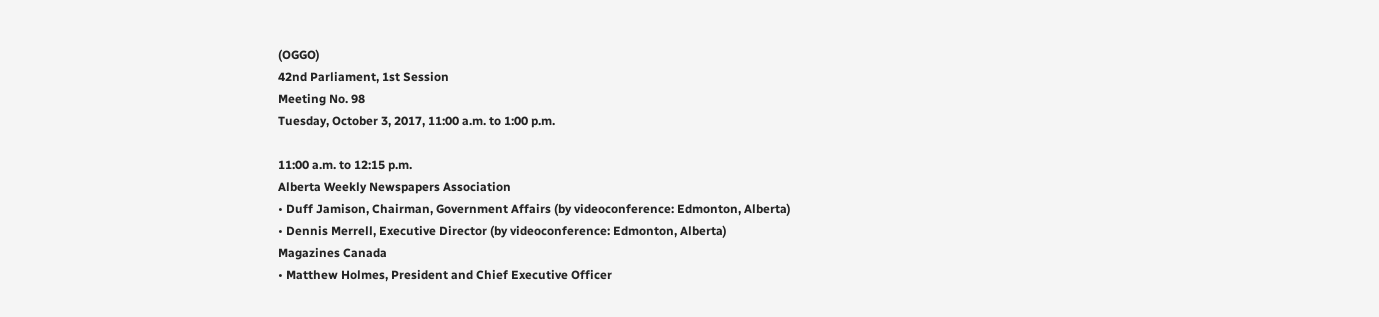(OGGO)
42nd Parliament, 1st Session
Meeting No. 98
Tuesday, October 3, 2017, 11:00 a.m. to 1:00 p.m.

11:00 a.m. to 12:15 p.m.
Alberta Weekly Newspapers Association
• Duff Jamison, Chairman, Government Affairs (by videoconference: Edmonton, Alberta)
• Dennis Merrell, Executive Director (by videoconference: Edmonton, Alberta)
Magazines Canada
• Matthew Holmes, President and Chief Executive Officer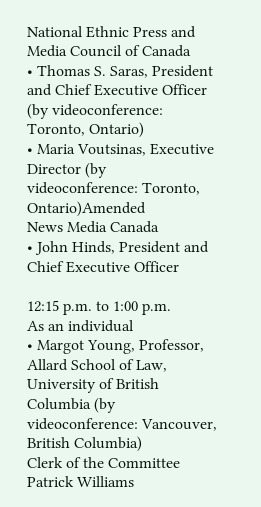National Ethnic Press and Media Council of Canada
• Thomas S. Saras, President and Chief Executive Officer (by videoconference: Toronto, Ontario)
• Maria Voutsinas, Executive Director (by videoconference: Toronto, Ontario)Amended
News Media Canada
• John Hinds, President and Chief Executive Officer

12:15 p.m. to 1:00 p.m.
As an individual
• Margot Young, Professor, Allard School of Law, University of British Columbia (by videoconference: Vancouver, British Columbia)
Clerk of the Committee
Patrick Williams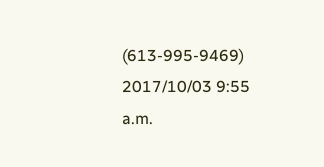(613-995-9469)
2017/10/03 9:55 a.m.